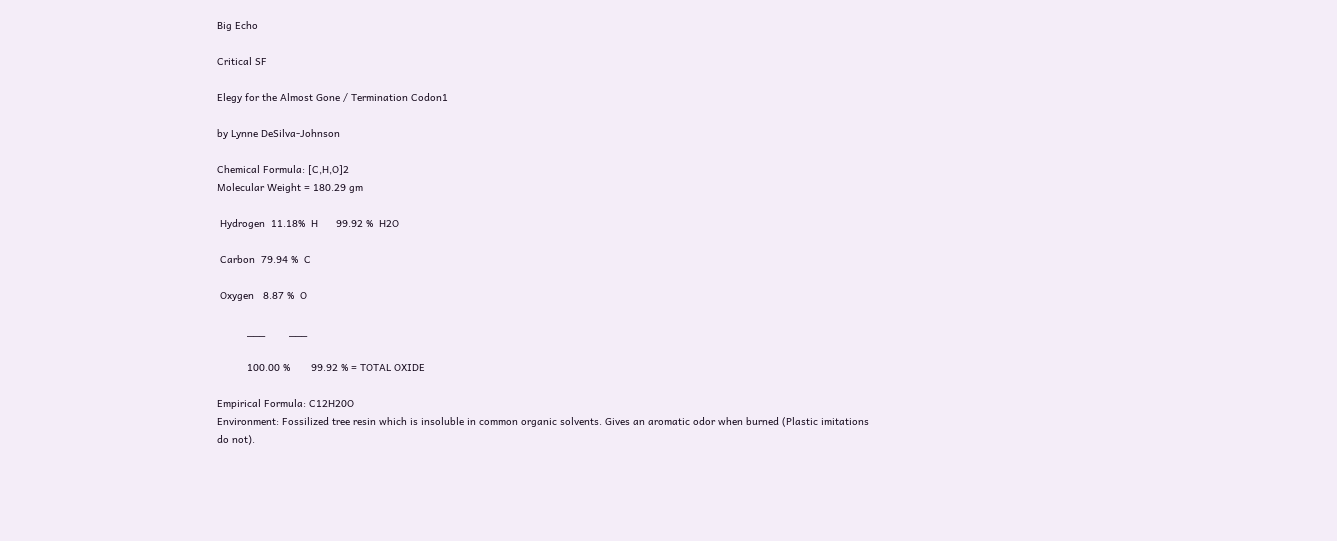Big Echo

Critical SF

Elegy for the Almost Gone / Termination Codon1

by Lynne DeSilva-Johnson

Chemical Formula: [C,H,O]2
Molecular Weight = 180.29 gm

 Hydrogen  11.18%  H      99.92 %  H2O

 Carbon  79.94 %  C

 Oxygen   8.87 %  O

          ___        ___

          100.00 %       99.92 % = TOTAL OXIDE

Empirical Formula: C12H20O
Environment: Fossilized tree resin which is insoluble in common organic solvents. Gives an aromatic odor when burned (Plastic imitations do not).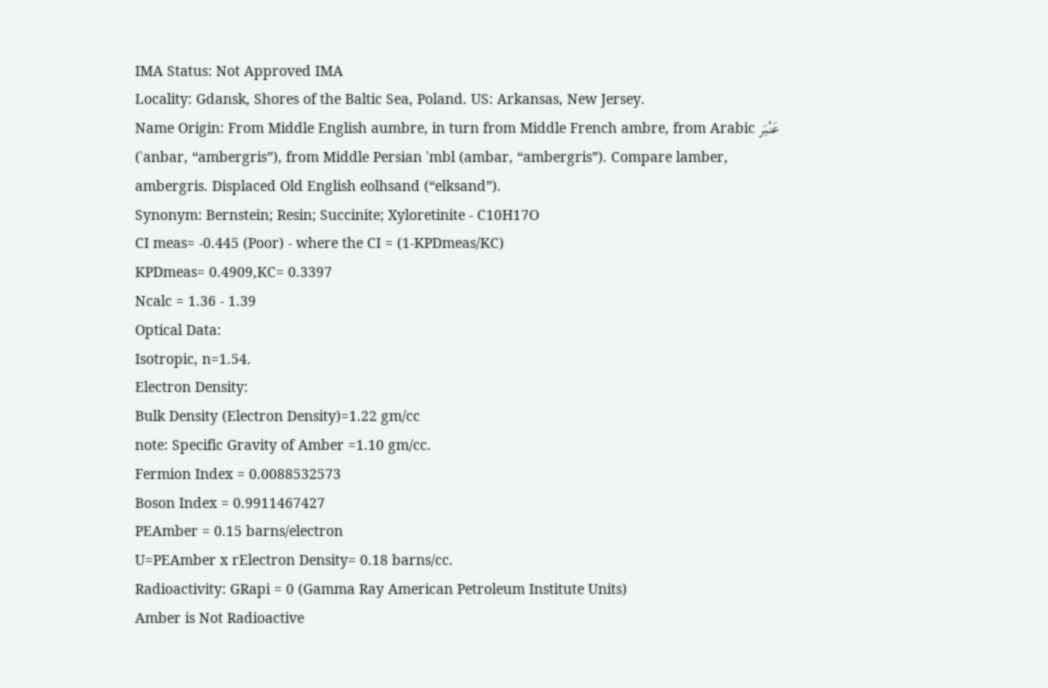IMA Status: Not Approved IMA
Locality: Gdansk, Shores of the Baltic Sea, Poland. US: Arkansas, New Jersey.
Name Origin: From Middle English aumbre, in turn from Middle French ambre, from Arabic عَنْبَر (ʿanbar, “ambergris”), from Middle Persian ʾmbl (ambar, “ambergris”). Compare lamber, ambergris. Displaced Old English eolhsand (“elksand”).
Synonym: Bernstein; Resin; Succinite; Xyloretinite - C10H17O
CI meas= -0.445 (Poor) - where the CI = (1-KPDmeas/KC)
KPDmeas= 0.4909,KC= 0.3397
Ncalc = 1.36 - 1.39
Optical Data:
Isotropic, n=1.54.
Electron Density:
Bulk Density (Electron Density)=1.22 gm/cc
note: Specific Gravity of Amber =1.10 gm/cc.
Fermion Index = 0.0088532573
Boson Index = 0.9911467427
PEAmber = 0.15 barns/electron
U=PEAmber x rElectron Density= 0.18 barns/cc.
Radioactivity: GRapi = 0 (Gamma Ray American Petroleum Institute Units)
Amber is Not Radioactive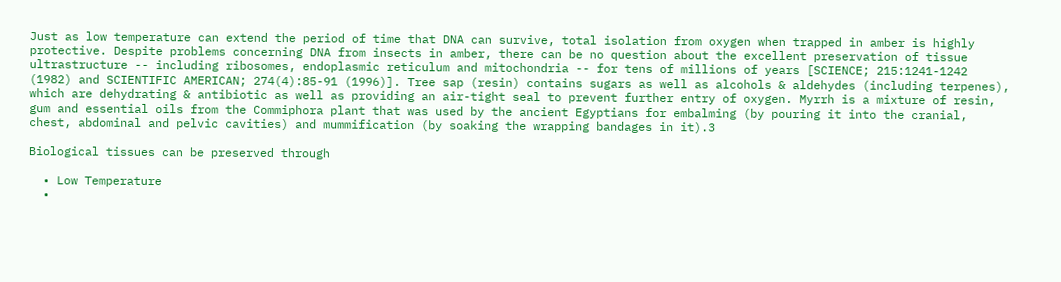Just as low temperature can extend the period of time that DNA can survive, total isolation from oxygen when trapped in amber is highly protective. Despite problems concerning DNA from insects in amber, there can be no question about the excellent preservation of tissue ultrastructure -- including ribosomes, endoplasmic reticulum and mitochondria -- for tens of millions of years [SCIENCE; 215:1241-1242 (1982) and SCIENTIFIC AMERICAN; 274(4):85-91 (1996)]. Tree sap (resin) contains sugars as well as alcohols & aldehydes (including terpenes), which are dehydrating & antibiotic as well as providing an air-tight seal to prevent further entry of oxygen. Myrrh is a mixture of resin, gum and essential oils from the Commiphora plant that was used by the ancient Egyptians for embalming (by pouring it into the cranial, chest, abdominal and pelvic cavities) and mummification (by soaking the wrapping bandages in it).3

Biological tissues can be preserved through

  • Low Temperature
  •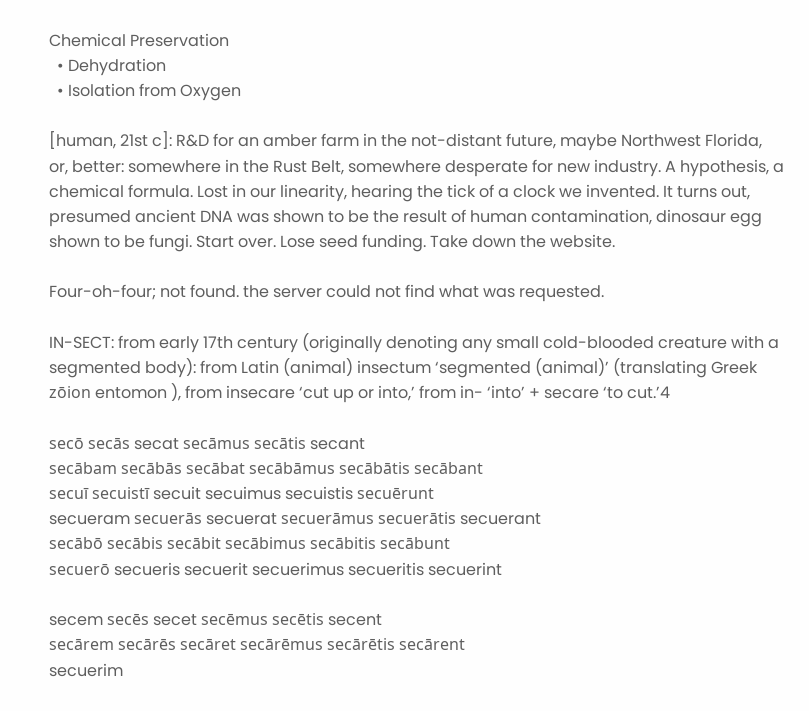Chemical Preservation
  • Dehydration
  • Isolation from Oxygen

[human, 21st c]: R&D for an amber farm in the not-distant future, maybe Northwest Florida, or, better: somewhere in the Rust Belt, somewhere desperate for new industry. A hypothesis, a chemical formula. Lost in our linearity, hearing the tick of a clock we invented. It turns out, presumed ancient DNA was shown to be the result of human contamination, dinosaur egg shown to be fungi. Start over. Lose seed funding. Take down the website.

Four-oh-four; not found. the server could not find what was requested.

IN-SECT: from early 17th century (originally denoting any small cold-blooded creature with a segmented body): from Latin (animal) insectum ‘segmented (animal)’ (translating Greek zōion entomon ), from insecare ‘cut up or into,’ from in- ‘into’ + secare ‘to cut.’4

secō secās secat secāmus secātis secant
secābam secābās secābat secābāmus secābātis secābant
secuī secuistī secuit secuimus secuistis secuērunt
secueram secuerās secuerat secuerāmus secuerātis secuerant
secābō secābis secābit secābimus secābitis secābunt
secuerō secueris secuerit secuerimus secueritis secuerint

secem secēs secet secēmus secētis secent
secārem secārēs secāret secārēmus secārētis secārent
secuerim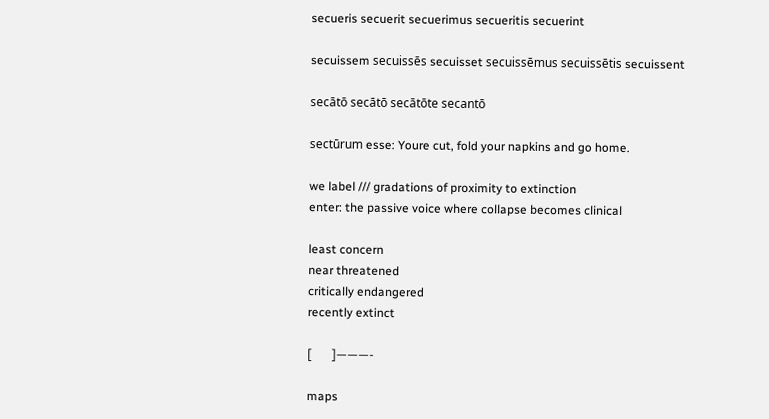secueris secuerit secuerimus secueritis secuerint

secuissem secuissēs secuisset secuissēmus secuissētis secuissent

secātō secātō secātōte secantō

sectūrum esse: Youre cut, fold your napkins and go home.

we label /// gradations of proximity to extinction
enter: the passive voice where collapse becomes clinical

least concern
near threatened
critically endangered
recently extinct

[       ]———-

maps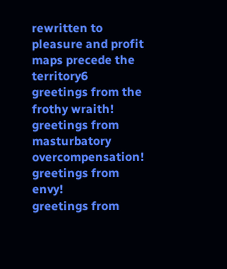rewritten to pleasure and profit
maps precede the territory6
greetings from the frothy wraith!
greetings from masturbatory overcompensation!
greetings from envy!
greetings from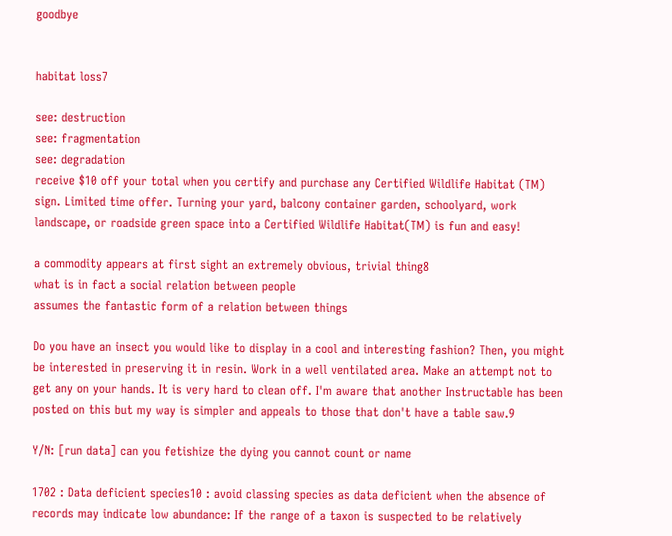goodbye


habitat loss7

see: destruction
see: fragmentation
see: degradation
receive $10 off your total when you certify and purchase any Certified Wildlife Habitat (TM) sign. Limited time offer. Turning your yard, balcony container garden, schoolyard, work landscape, or roadside green space into a Certified Wildlife Habitat(TM) is fun and easy!

a commodity appears at first sight an extremely obvious, trivial thing8
what is in fact a social relation between people
assumes the fantastic form of a relation between things

Do you have an insect you would like to display in a cool and interesting fashion? Then, you might be interested in preserving it in resin. Work in a well ventilated area. Make an attempt not to get any on your hands. It is very hard to clean off. I'm aware that another Instructable has been posted on this but my way is simpler and appeals to those that don't have a table saw.9

Y/N: [run data] can you fetishize the dying you cannot count or name

1702 : Data deficient species10 : avoid classing species as data deficient when the absence of records may indicate low abundance: If the range of a taxon is suspected to be relatively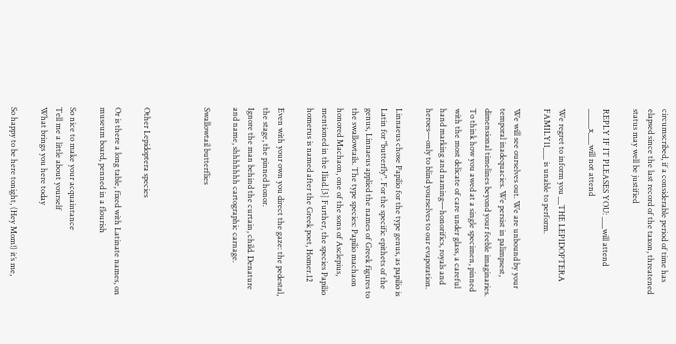circumscribed, if a considerable period of time has elapsed since the last record of the taxon, threatened status may well be justified

REPLY IF IT PLEASES YOU: ___will attend _____x___will not attend

We regret to inform you __THE LEPIDOPTERA FAMILY11___ is unable to perform.

We will see ourselves out. We are unbound by your temporal inadequacies. We persist in palimpsest, dimensional timelines beyond your feeble imaginaries. To think how you awed at a single specimen, pinned with the most delicate of care under glass, a careful hand marking and naming—honorifics, royals and heroes—only to blind yourselves to our evaporation.

Linnaeus chose Papilio for the type genus, as papilio is Latin for "butterfly". For the specific epithets of the genus, Linnaeus applied the names of Greek figures to the swallowtails. The type species: Papilio machaon honored Machaon, one of the sons of Asclepius, mentioned in the Iliad.[3] Further, the species Papilio homerus is named after the Greek poet, Homer.12

Even with your own you direct the gaze: the pedestal, the stage, the pinned honor.
Ignore the man behind the curtain, child. Denature and name, shhhhhhh cartographic carnage.

Swallowtail butterflies



Other Lepidoptera species

Or is there a long table, fixed with Latinate names, on museum board, penned in a flourish

So nice to make your acquaintance
Tell me a little about yourself
What brings you here today

So happy to be here tonight, (Hey Mom!) it’s me,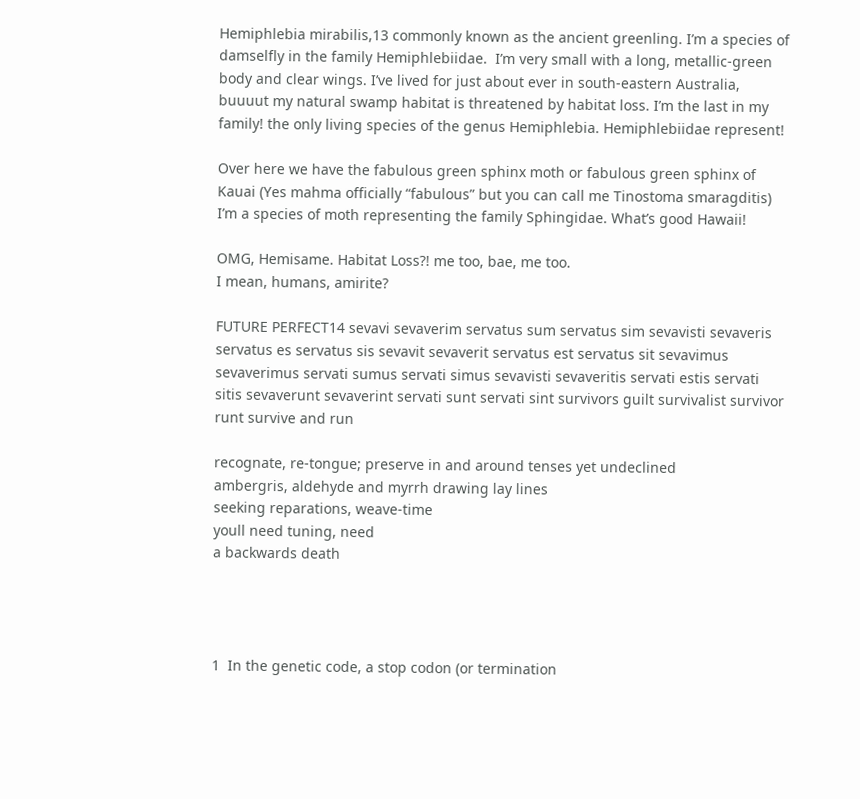Hemiphlebia mirabilis,13 commonly known as the ancient greenling. I’m a species of damselfly in the family Hemiphlebiidae.  I’m very small with a long, metallic-green body and clear wings. I’ve lived for just about ever in south-eastern Australia, buuuut my natural swamp habitat is threatened by habitat loss. I’m the last in my family! the only living species of the genus Hemiphlebia. Hemiphlebiidae represent!

Over here we have the fabulous green sphinx moth or fabulous green sphinx of Kauai (Yes mahma officially “fabulous” but you can call me Tinostoma smaragditis) I’m a species of moth representing the family Sphingidae. What’s good Hawaii!

OMG, Hemisame. Habitat Loss?! me too, bae, me too.
I mean, humans, amirite?

FUTURE PERFECT14 sevavi sevaverim servatus sum servatus sim sevavisti sevaveris servatus es servatus sis sevavit sevaverit servatus est servatus sit sevavimus sevaverimus servati sumus servati simus sevavisti sevaveritis servati estis servati sitis sevaverunt sevaverint servati sunt servati sint survivors guilt survivalist survivor runt survive and run

recognate, re-tongue; preserve in and around tenses yet undeclined
ambergris, aldehyde and myrrh drawing lay lines
seeking reparations, weave-time
youll need tuning, need
a backwards death




1  In the genetic code, a stop codon (or termination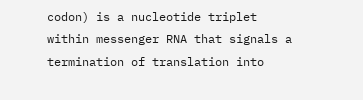codon) is a nucleotide triplet within messenger RNA that signals a termination of translation into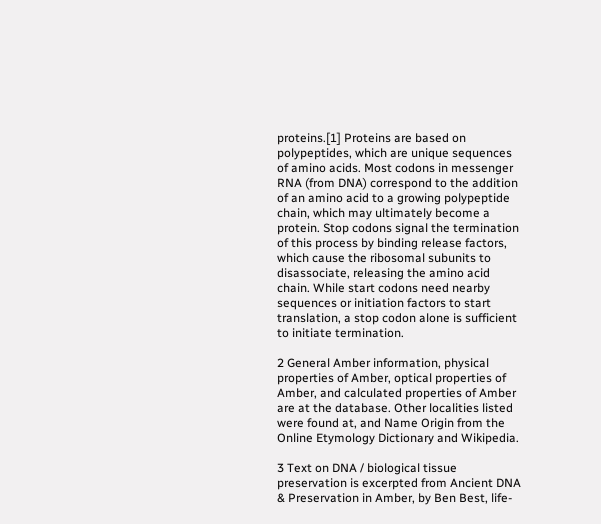proteins.[1] Proteins are based on polypeptides, which are unique sequences of amino acids. Most codons in messenger RNA (from DNA) correspond to the addition of an amino acid to a growing polypeptide chain, which may ultimately become a protein. Stop codons signal the termination of this process by binding release factors, which cause the ribosomal subunits to disassociate, releasing the amino acid chain. While start codons need nearby sequences or initiation factors to start translation, a stop codon alone is sufficient to initiate termination.

2 General Amber information, physical properties of Amber, optical properties of Amber, and calculated properties of Amber are at the database. Other localities listed were found at, and Name Origin from the Online Etymology Dictionary and Wikipedia.

3 Text on DNA / biological tissue preservation is excerpted from Ancient DNA & Preservation in Amber, by Ben Best, life-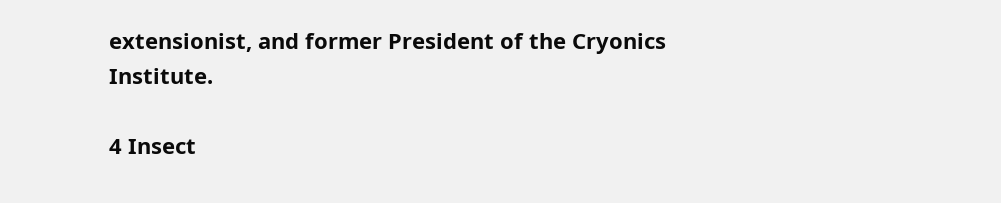extensionist, and former President of the Cryonics Institute.

4 Insect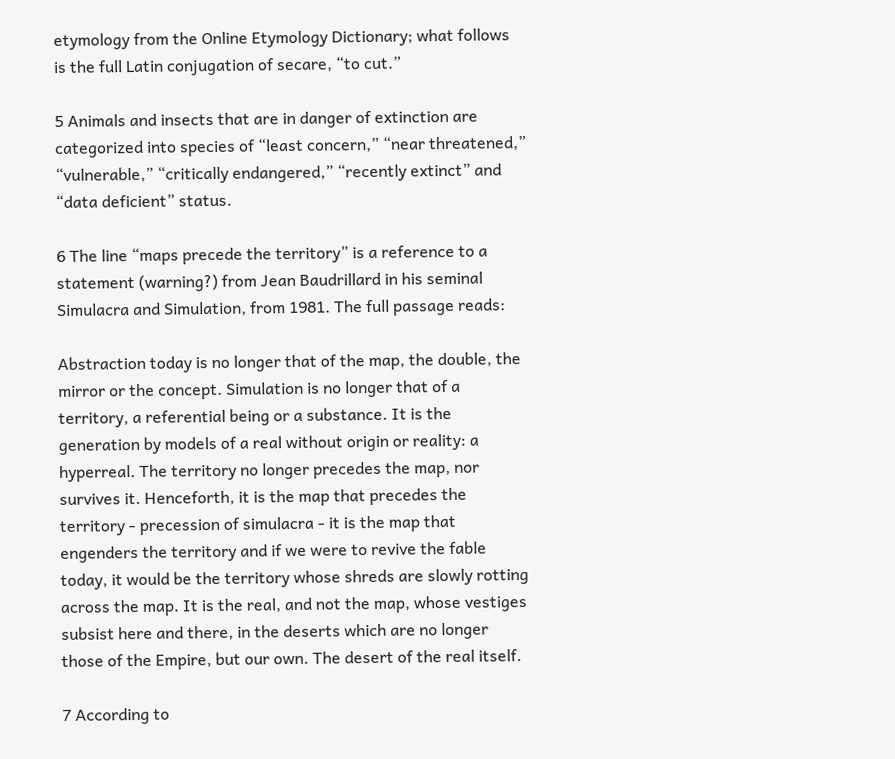etymology from the Online Etymology Dictionary; what follows is the full Latin conjugation of secare, “to cut.”

5 Animals and insects that are in danger of extinction are categorized into species of “least concern,” “near threatened,” “vulnerable,” “critically endangered,” “recently extinct” and “data deficient” status.

6 The line “maps precede the territory” is a reference to a statement (warning?) from Jean Baudrillard in his seminal Simulacra and Simulation, from 1981. The full passage reads:

Abstraction today is no longer that of the map, the double, the mirror or the concept. Simulation is no longer that of a territory, a referential being or a substance. It is the generation by models of a real without origin or reality: a hyperreal. The territory no longer precedes the map, nor survives it. Henceforth, it is the map that precedes the territory - precession of simulacra - it is the map that engenders the territory and if we were to revive the fable today, it would be the territory whose shreds are slowly rotting across the map. It is the real, and not the map, whose vestiges subsist here and there, in the deserts which are no longer those of the Empire, but our own. The desert of the real itself.

7 According to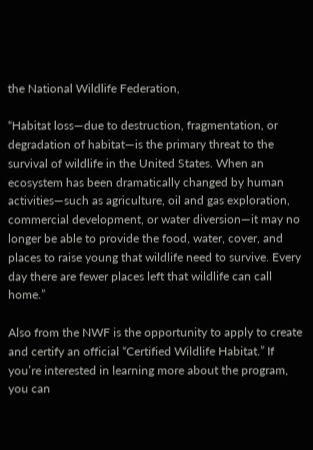the National Wildlife Federation,

“Habitat loss—due to destruction, fragmentation, or degradation of habitat—is the primary threat to the survival of wildlife in the United States. When an ecosystem has been dramatically changed by human activities—such as agriculture, oil and gas exploration, commercial development, or water diversion—it may no longer be able to provide the food, water, cover, and places to raise young that wildlife need to survive. Every day there are fewer places left that wildlife can call home.”

Also from the NWF is the opportunity to apply to create and certify an official “Certified Wildlife Habitat.” If you’re interested in learning more about the program, you can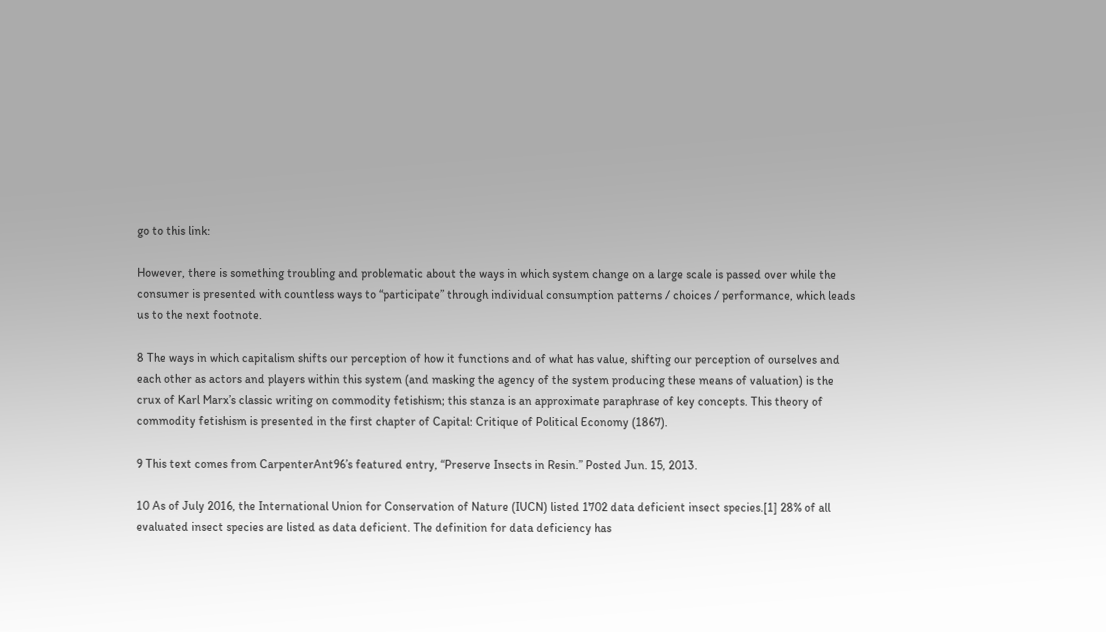go to this link:

However, there is something troubling and problematic about the ways in which system change on a large scale is passed over while the consumer is presented with countless ways to “participate” through individual consumption patterns / choices / performance, which leads us to the next footnote.

8 The ways in which capitalism shifts our perception of how it functions and of what has value, shifting our perception of ourselves and each other as actors and players within this system (and masking the agency of the system producing these means of valuation) is the crux of Karl Marx’s classic writing on commodity fetishism; this stanza is an approximate paraphrase of key concepts. This theory of commodity fetishism is presented in the first chapter of Capital: Critique of Political Economy (1867).

9 This text comes from CarpenterAnt96’s featured entry, “Preserve Insects in Resin.” Posted Jun. 15, 2013.

10 As of July 2016, the International Union for Conservation of Nature (IUCN) listed 1702 data deficient insect species.[1] 28% of all evaluated insect species are listed as data deficient. The definition for data deficiency has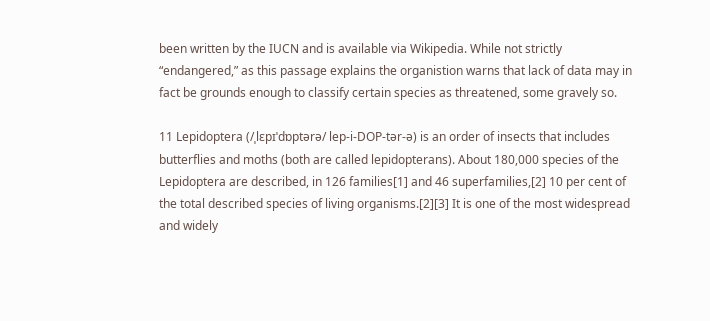been written by the IUCN and is available via Wikipedia. While not strictly “endangered,” as this passage explains the organistion warns that lack of data may in fact be grounds enough to classify certain species as threatened, some gravely so.

11 Lepidoptera (/ˌlɛpɪˈdɒptərə/ lep-i-DOP-tər-ə) is an order of insects that includes butterflies and moths (both are called lepidopterans). About 180,000 species of the Lepidoptera are described, in 126 families[1] and 46 superfamilies,[2] 10 per cent of the total described species of living organisms.[2][3] It is one of the most widespread and widely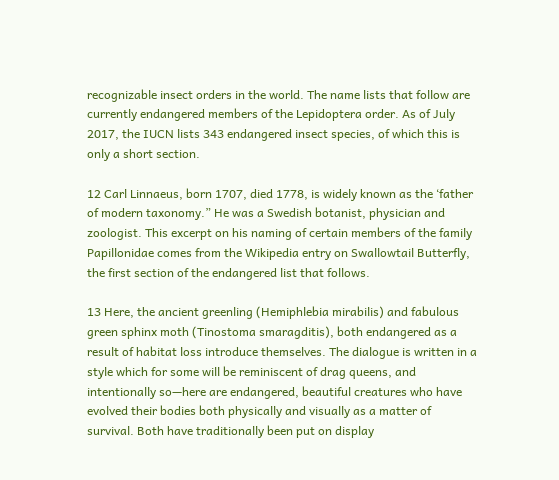recognizable insect orders in the world. The name lists that follow are currently endangered members of the Lepidoptera order. As of July 2017, the IUCN lists 343 endangered insect species, of which this is only a short section.

12 Carl Linnaeus, born 1707, died 1778, is widely known as the ‘father of modern taxonomy.” He was a Swedish botanist, physician and zoologist. This excerpt on his naming of certain members of the family Papillonidae comes from the Wikipedia entry on Swallowtail Butterfly, the first section of the endangered list that follows.

13 Here, the ancient greenling (Hemiphlebia mirabilis) and fabulous green sphinx moth (Tinostoma smaragditis), both endangered as a result of habitat loss introduce themselves. The dialogue is written in a style which for some will be reminiscent of drag queens, and intentionally so—here are endangered, beautiful creatures who have evolved their bodies both physically and visually as a matter of survival. Both have traditionally been put on display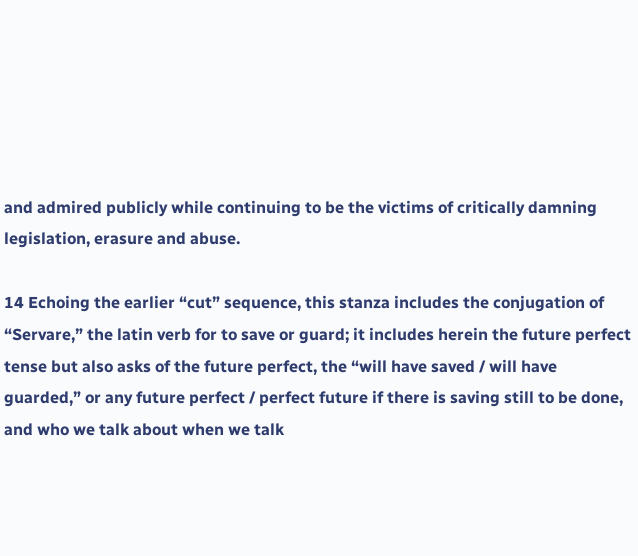and admired publicly while continuing to be the victims of critically damning legislation, erasure and abuse.

14 Echoing the earlier “cut” sequence, this stanza includes the conjugation of “Servare,” the latin verb for to save or guard; it includes herein the future perfect tense but also asks of the future perfect, the “will have saved / will have guarded,” or any future perfect / perfect future if there is saving still to be done, and who we talk about when we talk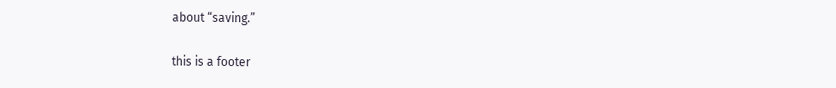about “saving.”

this is a footer